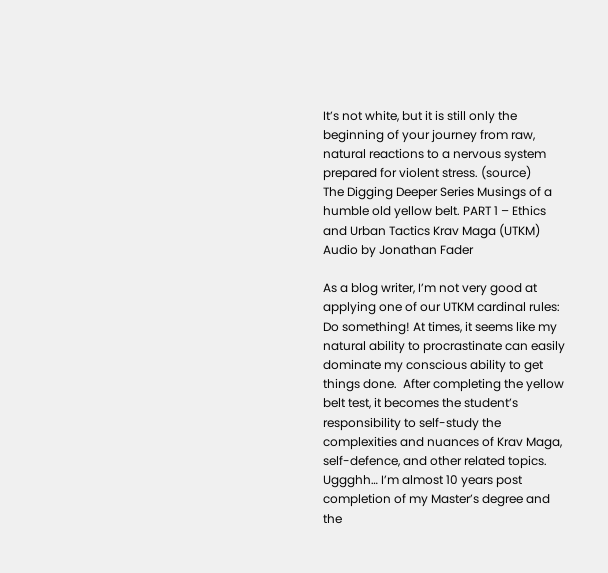It’s not white, but it is still only the beginning of your journey from raw, natural reactions to a nervous system prepared for violent stress. (source)
The Digging Deeper Series Musings of a humble old yellow belt. PART 1 – Ethics and Urban Tactics Krav Maga (UTKM) Audio by Jonathan Fader

As a blog writer, I’m not very good at applying one of our UTKM cardinal rules: Do something! At times, it seems like my natural ability to procrastinate can easily dominate my conscious ability to get things done.  After completing the yellow belt test, it becomes the student’s responsibility to self-study the complexities and nuances of Krav Maga, self-defence, and other related topics.  Uggghh… I’m almost 10 years post completion of my Master’s degree and the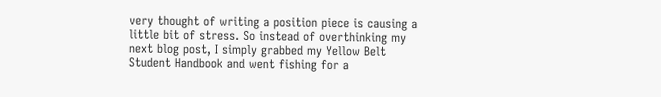very thought of writing a position piece is causing a little bit of stress. So instead of overthinking my next blog post, I simply grabbed my Yellow Belt Student Handbook and went fishing for a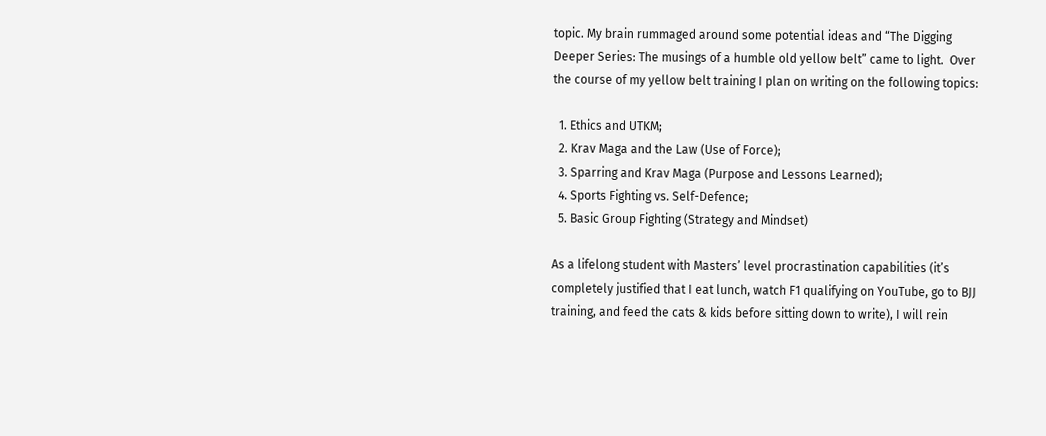topic. My brain rummaged around some potential ideas and “The Digging Deeper Series: The musings of a humble old yellow belt” came to light.  Over the course of my yellow belt training I plan on writing on the following topics:

  1. Ethics and UTKM;
  2. Krav Maga and the Law (Use of Force);
  3. Sparring and Krav Maga (Purpose and Lessons Learned);
  4. Sports Fighting vs. Self-Defence;
  5. Basic Group Fighting (Strategy and Mindset)

As a lifelong student with Masters’ level procrastination capabilities (it’s completely justified that I eat lunch, watch F1 qualifying on YouTube, go to BJJ training, and feed the cats & kids before sitting down to write), I will rein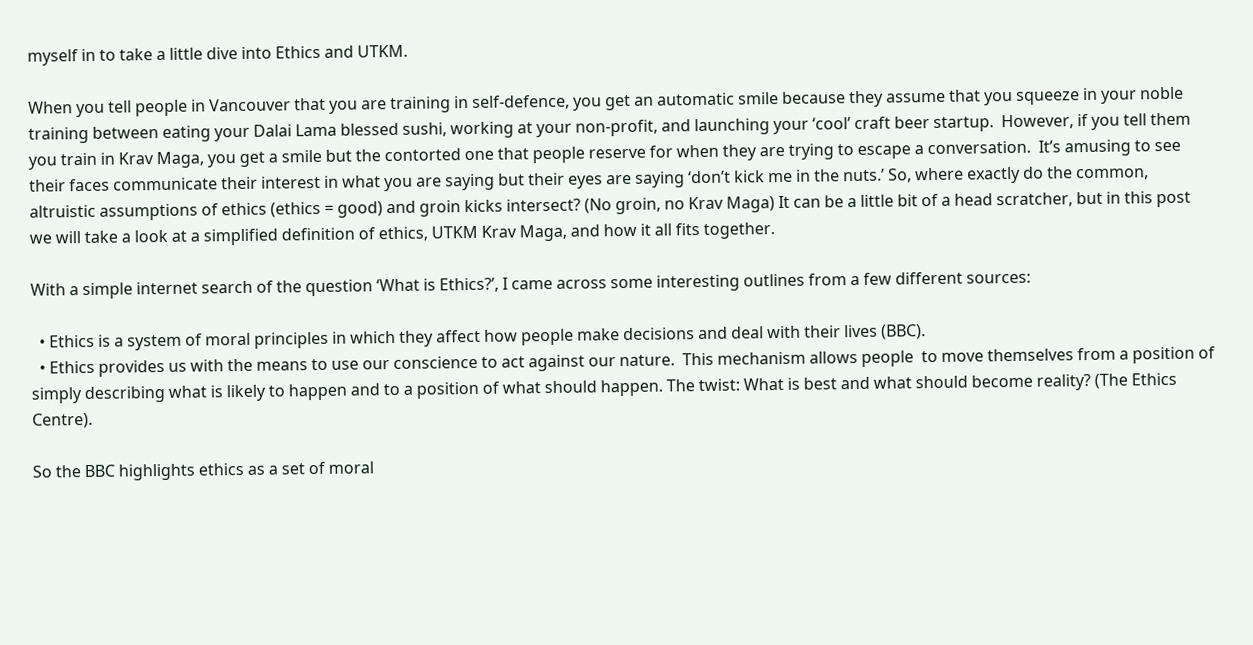myself in to take a little dive into Ethics and UTKM.

When you tell people in Vancouver that you are training in self-defence, you get an automatic smile because they assume that you squeeze in your noble training between eating your Dalai Lama blessed sushi, working at your non-profit, and launching your ‘cool’ craft beer startup.  However, if you tell them you train in Krav Maga, you get a smile but the contorted one that people reserve for when they are trying to escape a conversation.  It’s amusing to see their faces communicate their interest in what you are saying but their eyes are saying ‘don’t kick me in the nuts.’ So, where exactly do the common, altruistic assumptions of ethics (ethics = good) and groin kicks intersect? (No groin, no Krav Maga) It can be a little bit of a head scratcher, but in this post we will take a look at a simplified definition of ethics, UTKM Krav Maga, and how it all fits together.

With a simple internet search of the question ‘What is Ethics?’, I came across some interesting outlines from a few different sources:

  • Ethics is a system of moral principles in which they affect how people make decisions and deal with their lives (BBC).
  • Ethics provides us with the means to use our conscience to act against our nature.  This mechanism allows people  to move themselves from a position of simply describing what is likely to happen and to a position of what should happen. The twist: What is best and what should become reality? (The Ethics Centre).

So the BBC highlights ethics as a set of moral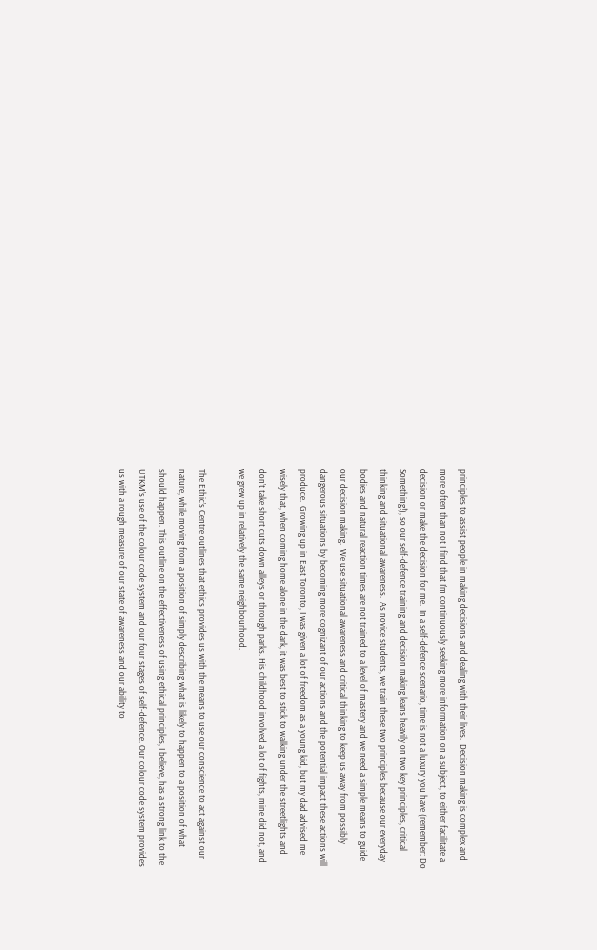principles to assist people in making decisions and dealing with their lives.  Decision making is complex and more often than not I find that I’m continuously seeking more information on a subject, to either facilitate a decision or make the decision for me.  In a self-defence scenario, time is not a luxury you have (remember: Do Something!), so our self-defence training and decision making leans heavily on two key principles, critical thinking and situational awareness.  As novice students, we train these two principles because our everyday bodies and natural reaction times are not trained to a level of mastery and we need a simple means to guide our decision making.  We use situational awareness and critical thinking to keep us away from possibly dangerous situations by becoming more cognizant of our actions and the potential impact these actions will produce.  Growing up in East Toronto, I was given a lot of freedom as a young kid, but my dad advised me wisely that, when coming home alone in the dark, it was best to stick to walking under the streetlights and don’t take short cuts down alleys or through parks. His childhood involved a lot of fights, mine did not, and we grew up in relatively the same neighbourhood.

The Ethic’s Centre outlines that ethics provides us with the means to use our conscience to act against our nature, while moving from a position of simply describing what is likely to happen to a position of what should happen. This outline on the effectiveness of using ethical principles, I believe, has a strong link to the UTKM’s use of the colour code system and our four stages of self-defence. Our colour code system provides us with a rough measure of our state of awareness and our ability to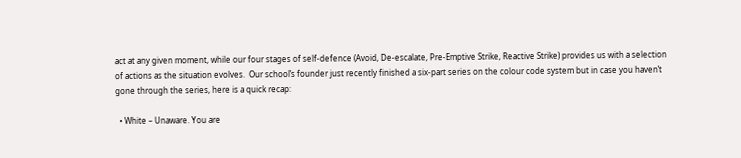act at any given moment, while our four stages of self-defence (Avoid, De-escalate, Pre-Emptive Strike, Reactive Strike) provides us with a selection of actions as the situation evolves.  Our school’s founder just recently finished a six-part series on the colour code system but in case you haven’t gone through the series, here is a quick recap:

  • White – Unaware. You are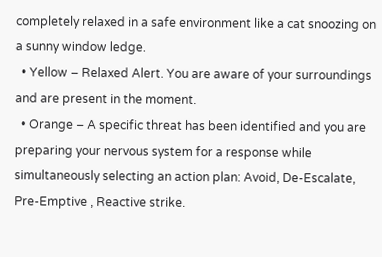completely relaxed in a safe environment like a cat snoozing on a sunny window ledge.
  • Yellow – Relaxed Alert. You are aware of your surroundings and are present in the moment.
  • Orange – A specific threat has been identified and you are preparing your nervous system for a response while simultaneously selecting an action plan: Avoid, De-Escalate, Pre-Emptive , Reactive strike.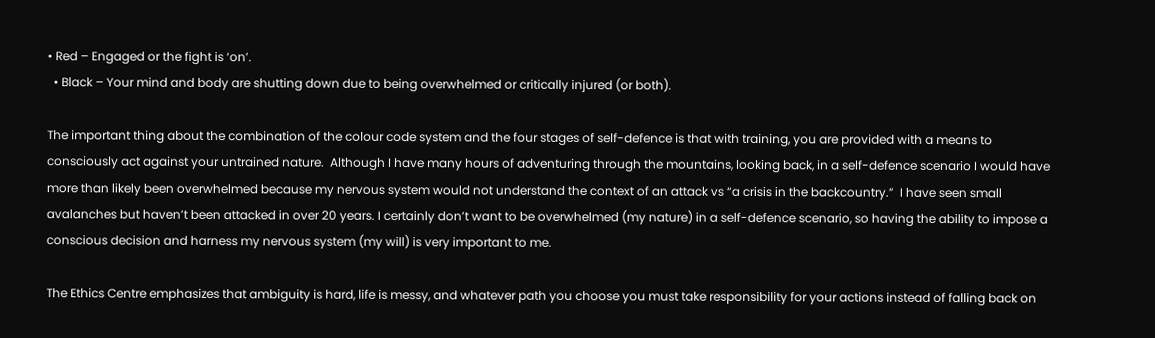• Red – Engaged or the fight is ‘on’.
  • Black – Your mind and body are shutting down due to being overwhelmed or critically injured (or both).

The important thing about the combination of the colour code system and the four stages of self-defence is that with training, you are provided with a means to consciously act against your untrained nature.  Although I have many hours of adventuring through the mountains, looking back, in a self-defence scenario I would have more than likely been overwhelmed because my nervous system would not understand the context of an attack vs “a crisis in the backcountry.”  I have seen small avalanches but haven’t been attacked in over 20 years. I certainly don’t want to be overwhelmed (my nature) in a self-defence scenario, so having the ability to impose a conscious decision and harness my nervous system (my will) is very important to me.

The Ethics Centre emphasizes that ambiguity is hard, life is messy, and whatever path you choose you must take responsibility for your actions instead of falling back on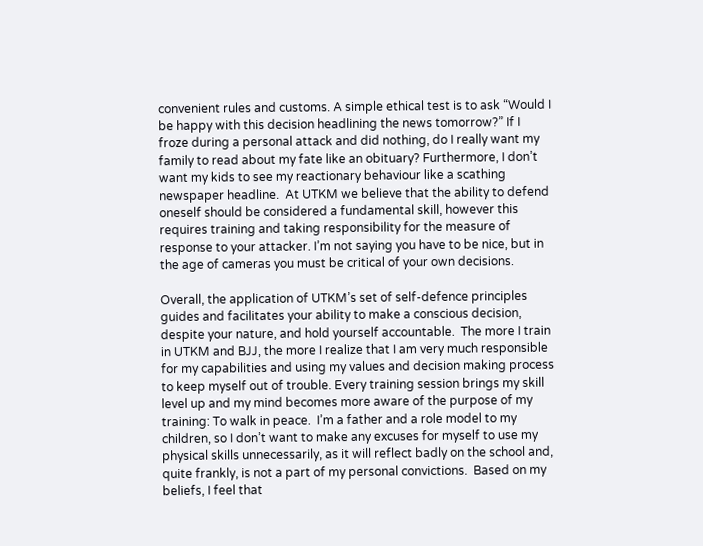convenient rules and customs. A simple ethical test is to ask “Would I be happy with this decision headlining the news tomorrow?” If I froze during a personal attack and did nothing, do I really want my family to read about my fate like an obituary? Furthermore, I don’t want my kids to see my reactionary behaviour like a scathing newspaper headline.  At UTKM we believe that the ability to defend oneself should be considered a fundamental skill, however this requires training and taking responsibility for the measure of response to your attacker. I’m not saying you have to be nice, but in the age of cameras you must be critical of your own decisions.

Overall, the application of UTKM’s set of self-defence principles guides and facilitates your ability to make a conscious decision, despite your nature, and hold yourself accountable.  The more I train in UTKM and BJJ, the more I realize that I am very much responsible for my capabilities and using my values and decision making process to keep myself out of trouble. Every training session brings my skill level up and my mind becomes more aware of the purpose of my training: To walk in peace.  I’m a father and a role model to my children, so I don’t want to make any excuses for myself to use my physical skills unnecessarily, as it will reflect badly on the school and, quite frankly, is not a part of my personal convictions.  Based on my beliefs, I feel that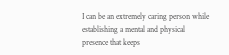I can be an extremely caring person while establishing a mental and physical presence that keeps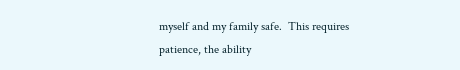myself and my family safe.  This requires patience, the ability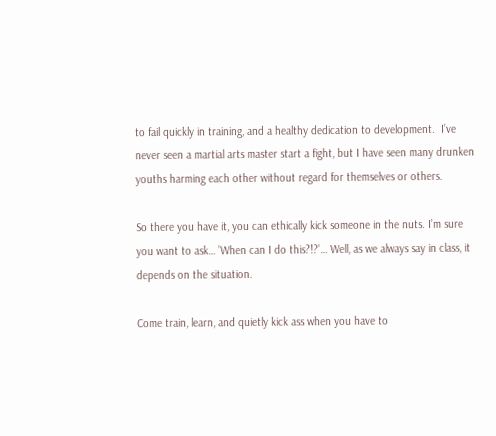to fail quickly in training, and a healthy dedication to development.  I’ve never seen a martial arts master start a fight, but I have seen many drunken youths harming each other without regard for themselves or others.

So there you have it, you can ethically kick someone in the nuts. I’m sure you want to ask… ’When can I do this?!?’… Well, as we always say in class, it depends on the situation.

Come train, learn, and quietly kick ass when you have to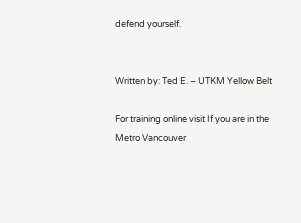defend yourself.


Written by: Ted E. – UTKM Yellow Belt

For training online visit If you are in the Metro Vancouver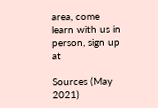area, come learn with us in person, sign up at

Sources (May 2021)